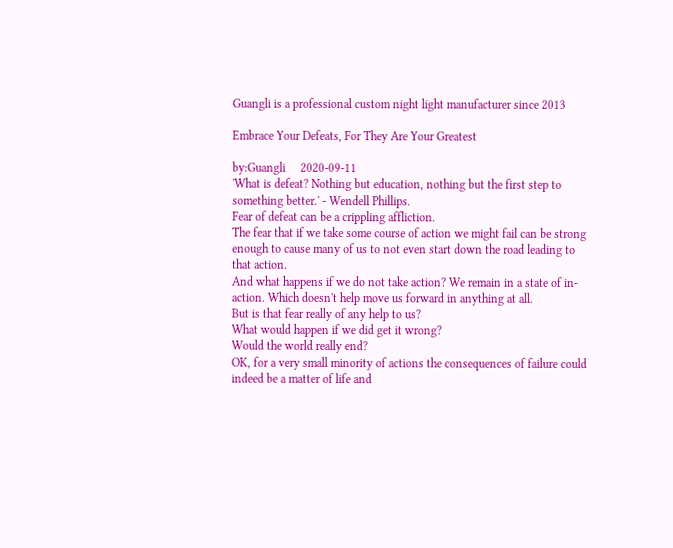Guangli is a professional custom night light manufacturer since 2013

Embrace Your Defeats, For They Are Your Greatest

by:Guangli     2020-09-11
'What is defeat? Nothing but education, nothing but the first step to something better.' - Wendell Phillips.
Fear of defeat can be a crippling affliction.
The fear that if we take some course of action we might fail can be strong enough to cause many of us to not even start down the road leading to that action.
And what happens if we do not take action? We remain in a state of in-action. Which doesn't help move us forward in anything at all.
But is that fear really of any help to us?
What would happen if we did get it wrong?
Would the world really end?
OK, for a very small minority of actions the consequences of failure could indeed be a matter of life and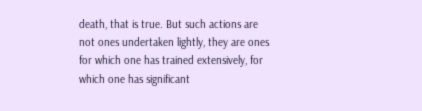death, that is true. But such actions are not ones undertaken lightly, they are ones for which one has trained extensively, for which one has significant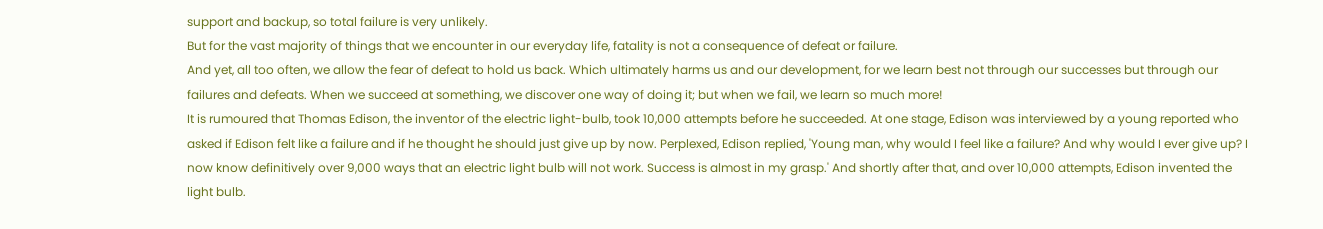support and backup, so total failure is very unlikely.
But for the vast majority of things that we encounter in our everyday life, fatality is not a consequence of defeat or failure.
And yet, all too often, we allow the fear of defeat to hold us back. Which ultimately harms us and our development, for we learn best not through our successes but through our failures and defeats. When we succeed at something, we discover one way of doing it; but when we fail, we learn so much more!
It is rumoured that Thomas Edison, the inventor of the electric light-bulb, took 10,000 attempts before he succeeded. At one stage, Edison was interviewed by a young reported who asked if Edison felt like a failure and if he thought he should just give up by now. Perplexed, Edison replied, 'Young man, why would I feel like a failure? And why would I ever give up? I now know definitively over 9,000 ways that an electric light bulb will not work. Success is almost in my grasp.' And shortly after that, and over 10,000 attempts, Edison invented the light bulb.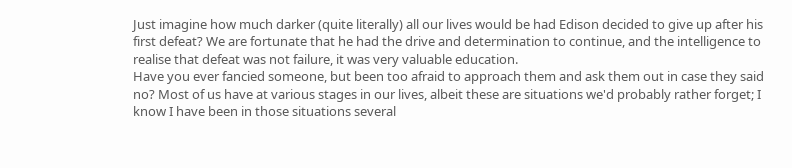Just imagine how much darker (quite literally) all our lives would be had Edison decided to give up after his first defeat? We are fortunate that he had the drive and determination to continue, and the intelligence to realise that defeat was not failure, it was very valuable education.
Have you ever fancied someone, but been too afraid to approach them and ask them out in case they said no? Most of us have at various stages in our lives, albeit these are situations we'd probably rather forget; I know I have been in those situations several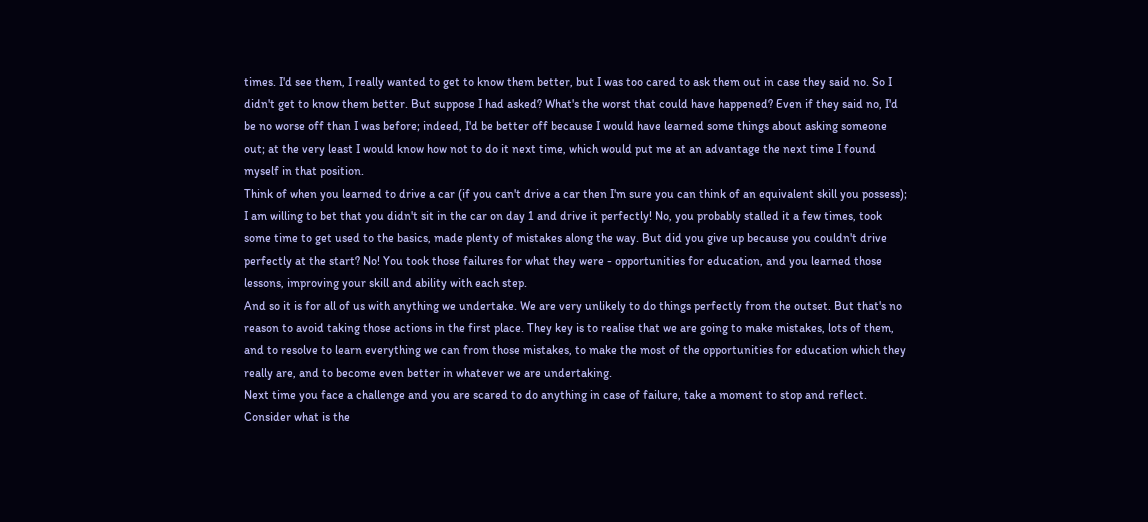times. I'd see them, I really wanted to get to know them better, but I was too cared to ask them out in case they said no. So I didn't get to know them better. But suppose I had asked? What's the worst that could have happened? Even if they said no, I'd be no worse off than I was before; indeed, I'd be better off because I would have learned some things about asking someone out; at the very least I would know how not to do it next time, which would put me at an advantage the next time I found myself in that position.
Think of when you learned to drive a car (if you can't drive a car then I'm sure you can think of an equivalent skill you possess); I am willing to bet that you didn't sit in the car on day 1 and drive it perfectly! No, you probably stalled it a few times, took some time to get used to the basics, made plenty of mistakes along the way. But did you give up because you couldn't drive perfectly at the start? No! You took those failures for what they were - opportunities for education, and you learned those lessons, improving your skill and ability with each step.
And so it is for all of us with anything we undertake. We are very unlikely to do things perfectly from the outset. But that's no reason to avoid taking those actions in the first place. They key is to realise that we are going to make mistakes, lots of them, and to resolve to learn everything we can from those mistakes, to make the most of the opportunities for education which they really are, and to become even better in whatever we are undertaking.
Next time you face a challenge and you are scared to do anything in case of failure, take a moment to stop and reflect. Consider what is the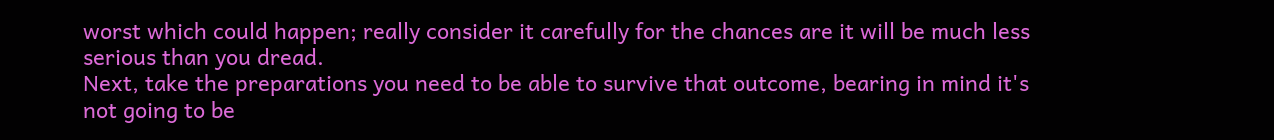worst which could happen; really consider it carefully for the chances are it will be much less serious than you dread.
Next, take the preparations you need to be able to survive that outcome, bearing in mind it's not going to be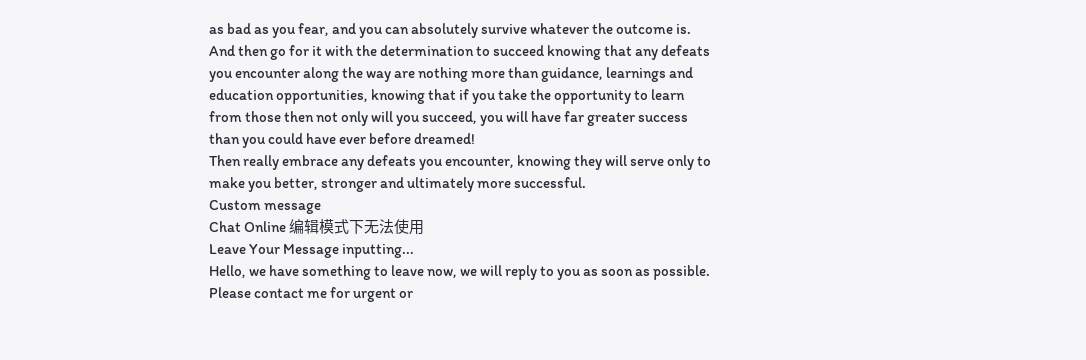as bad as you fear, and you can absolutely survive whatever the outcome is.
And then go for it with the determination to succeed knowing that any defeats you encounter along the way are nothing more than guidance, learnings and education opportunities, knowing that if you take the opportunity to learn from those then not only will you succeed, you will have far greater success than you could have ever before dreamed!
Then really embrace any defeats you encounter, knowing they will serve only to make you better, stronger and ultimately more successful.
Custom message
Chat Online 编辑模式下无法使用
Leave Your Message inputting...
Hello, we have something to leave now, we will reply to you as soon as possible. Please contact me for urgent or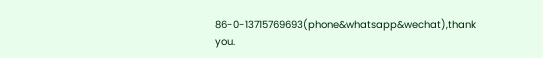86-0-13715769693(phone&whatsapp&wechat),thank you.